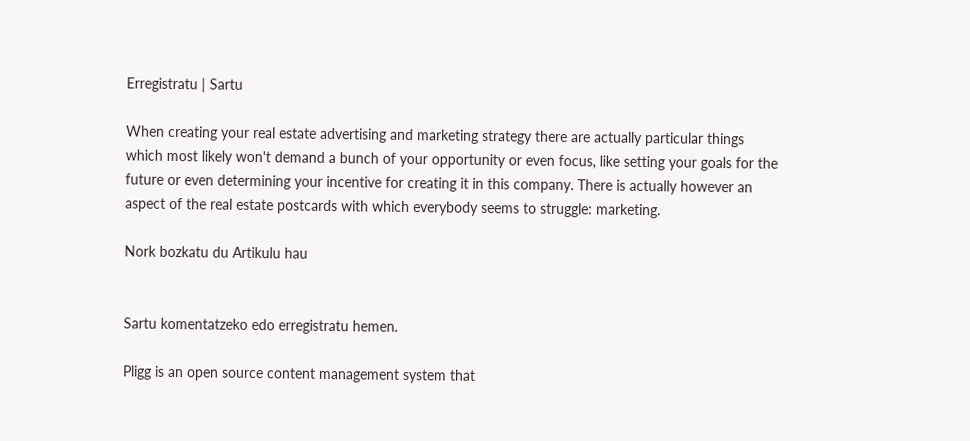Erregistratu | Sartu

When creating your real estate advertising and marketing strategy there are actually particular things which most likely won't demand a bunch of your opportunity or even focus, like setting your goals for the future or even determining your incentive for creating it in this company. There is actually however an aspect of the real estate postcards with which everybody seems to struggle: marketing.

Nork bozkatu du Artikulu hau


Sartu komentatzeko edo erregistratu hemen.

Pligg is an open source content management system that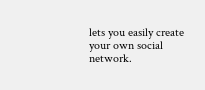lets you easily create your own social network.